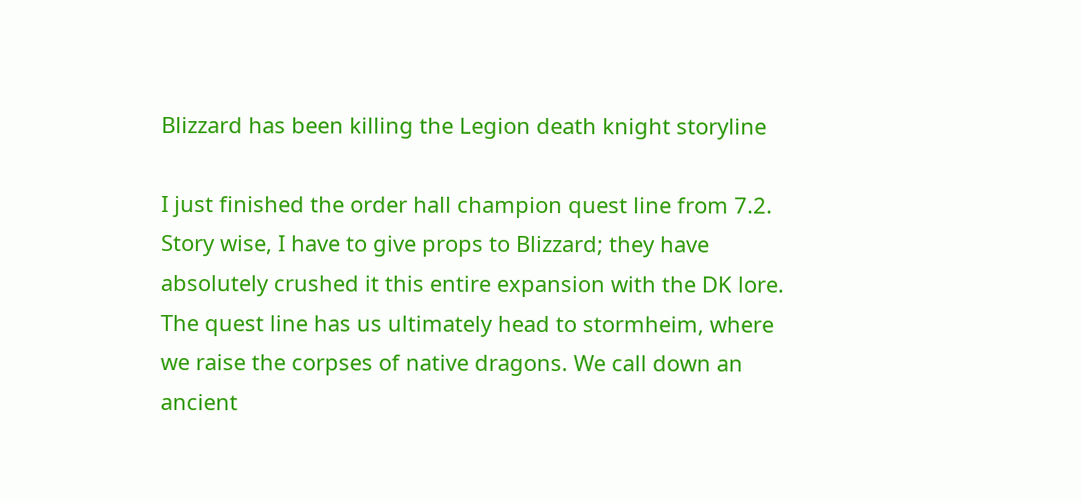Blizzard has been killing the Legion death knight storyline

I just finished the order hall champion quest line from 7.2. Story wise, I have to give props to Blizzard; they have absolutely crushed it this entire expansion with the DK lore. The quest line has us ultimately head to stormheim, where we raise the corpses of native dragons. We call down an ancient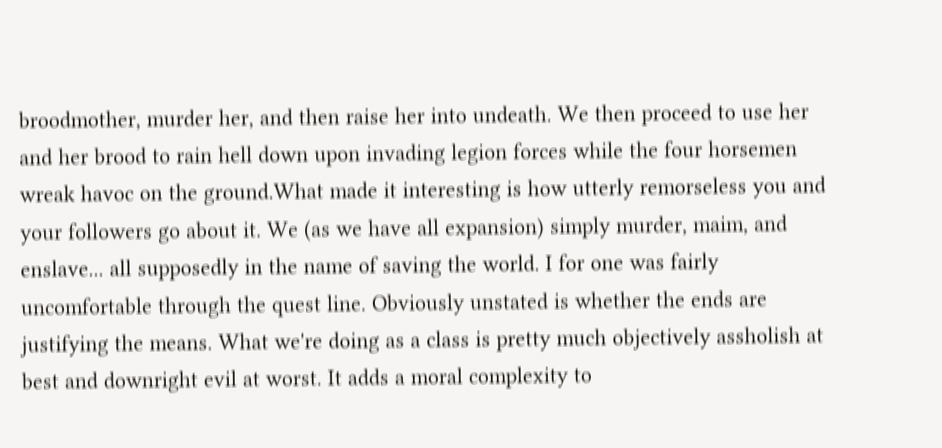broodmother, murder her, and then raise her into undeath. We then proceed to use her and her brood to rain hell down upon invading legion forces while the four horsemen wreak havoc on the ground.What made it interesting is how utterly remorseless you and your followers go about it. We (as we have all expansion) simply murder, maim, and enslave... all supposedly in the name of saving the world. I for one was fairly uncomfortable through the quest line. Obviously unstated is whether the ends are justifying the means. What we're doing as a class is pretty much objectively assholish at best and downright evil at worst. It adds a moral complexity to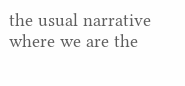the usual narrative where we are the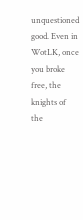unquestioned good. Even in WotLK, once you broke free, the knights of the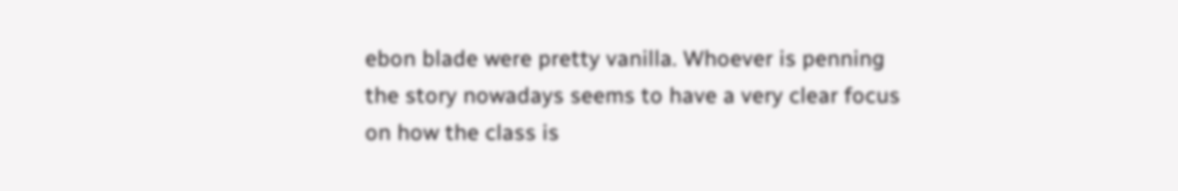ebon blade were pretty vanilla. Whoever is penning the story nowadays seems to have a very clear focus on how the class is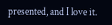presented, and I love it.